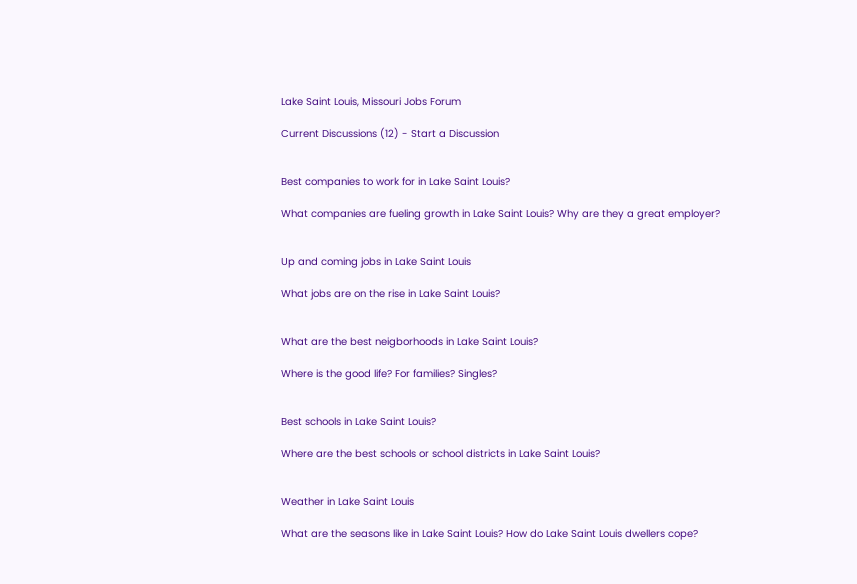Lake Saint Louis, Missouri Jobs Forum

Current Discussions (12) - Start a Discussion


Best companies to work for in Lake Saint Louis?

What companies are fueling growth in Lake Saint Louis? Why are they a great employer?


Up and coming jobs in Lake Saint Louis

What jobs are on the rise in Lake Saint Louis?


What are the best neigborhoods in Lake Saint Louis?

Where is the good life? For families? Singles?


Best schools in Lake Saint Louis?

Where are the best schools or school districts in Lake Saint Louis?


Weather in Lake Saint Louis

What are the seasons like in Lake Saint Louis? How do Lake Saint Louis dwellers cope?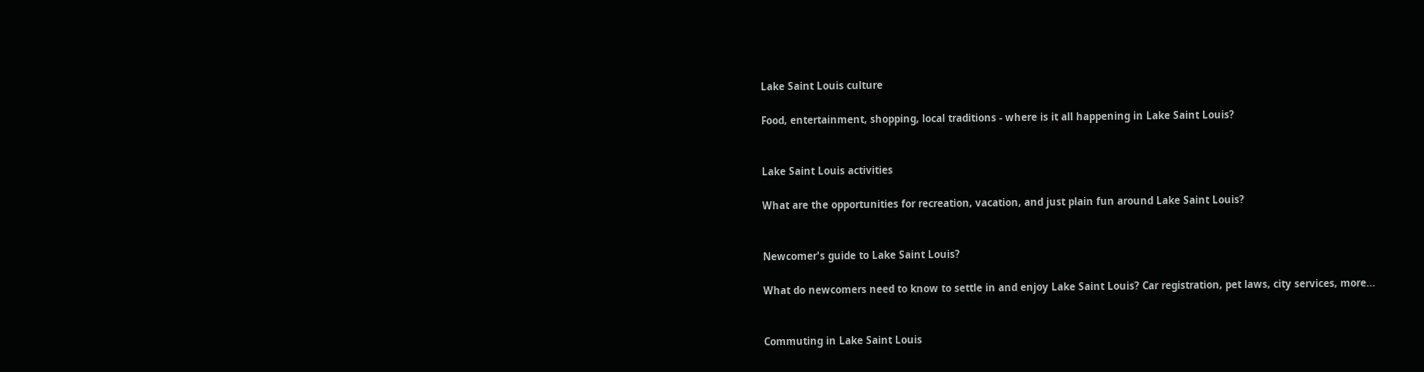Lake Saint Louis culture

Food, entertainment, shopping, local traditions - where is it all happening in Lake Saint Louis?


Lake Saint Louis activities

What are the opportunities for recreation, vacation, and just plain fun around Lake Saint Louis?


Newcomer's guide to Lake Saint Louis?

What do newcomers need to know to settle in and enjoy Lake Saint Louis? Car registration, pet laws, city services, more...


Commuting in Lake Saint Louis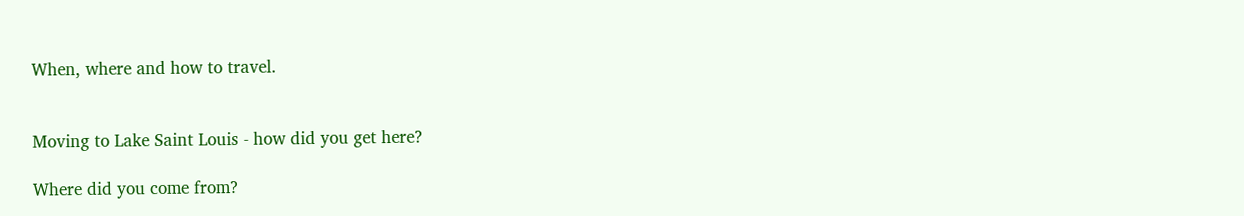When, where and how to travel.


Moving to Lake Saint Louis - how did you get here?

Where did you come from?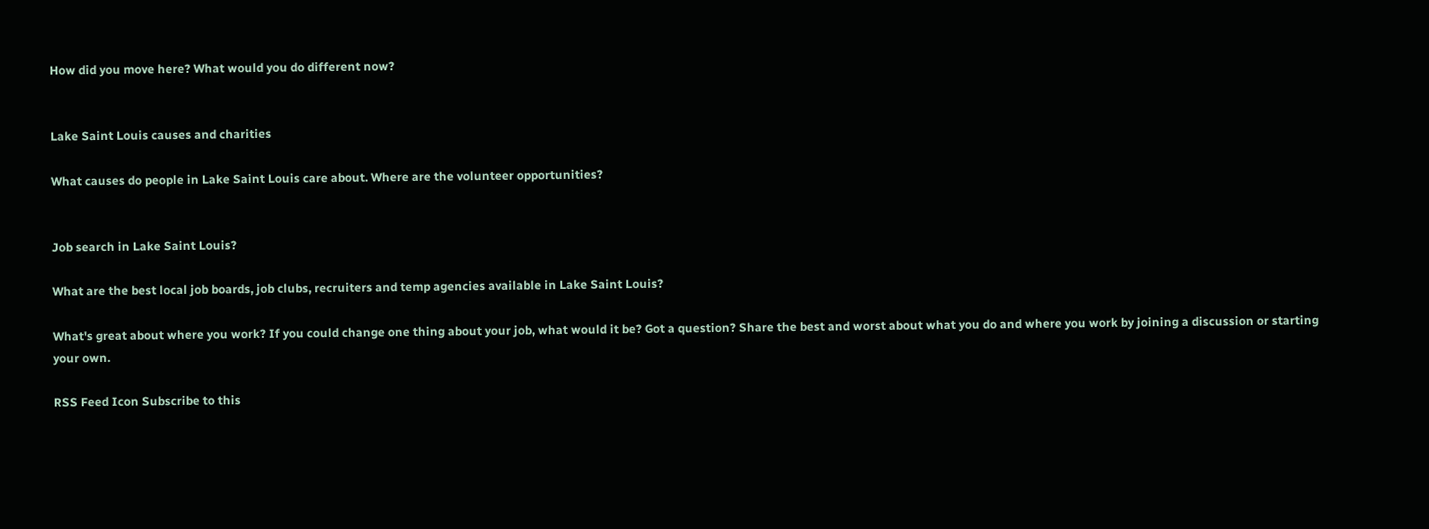How did you move here? What would you do different now?


Lake Saint Louis causes and charities

What causes do people in Lake Saint Louis care about. Where are the volunteer opportunities?


Job search in Lake Saint Louis?

What are the best local job boards, job clubs, recruiters and temp agencies available in Lake Saint Louis?

What's great about where you work? If you could change one thing about your job, what would it be? Got a question? Share the best and worst about what you do and where you work by joining a discussion or starting your own.

RSS Feed Icon Subscribe to this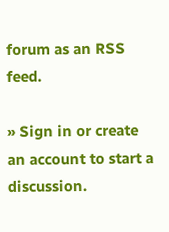forum as an RSS feed.

» Sign in or create an account to start a discussion.